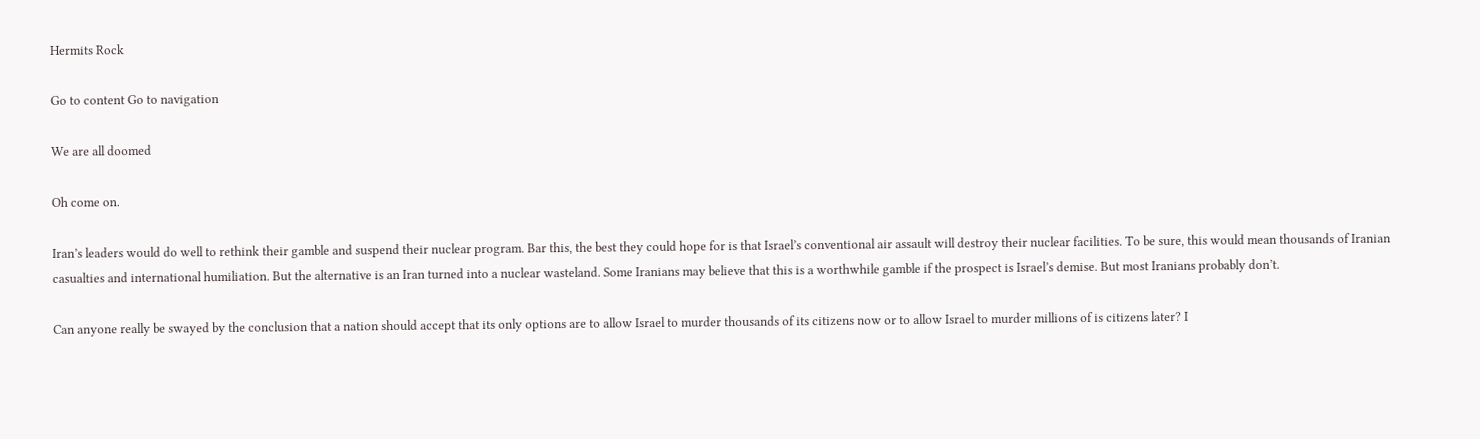Hermits Rock

Go to content Go to navigation

We are all doomed

Oh come on.

Iran’s leaders would do well to rethink their gamble and suspend their nuclear program. Bar this, the best they could hope for is that Israel’s conventional air assault will destroy their nuclear facilities. To be sure, this would mean thousands of Iranian casualties and international humiliation. But the alternative is an Iran turned into a nuclear wasteland. Some Iranians may believe that this is a worthwhile gamble if the prospect is Israel’s demise. But most Iranians probably don’t.

Can anyone really be swayed by the conclusion that a nation should accept that its only options are to allow Israel to murder thousands of its citizens now or to allow Israel to murder millions of is citizens later? I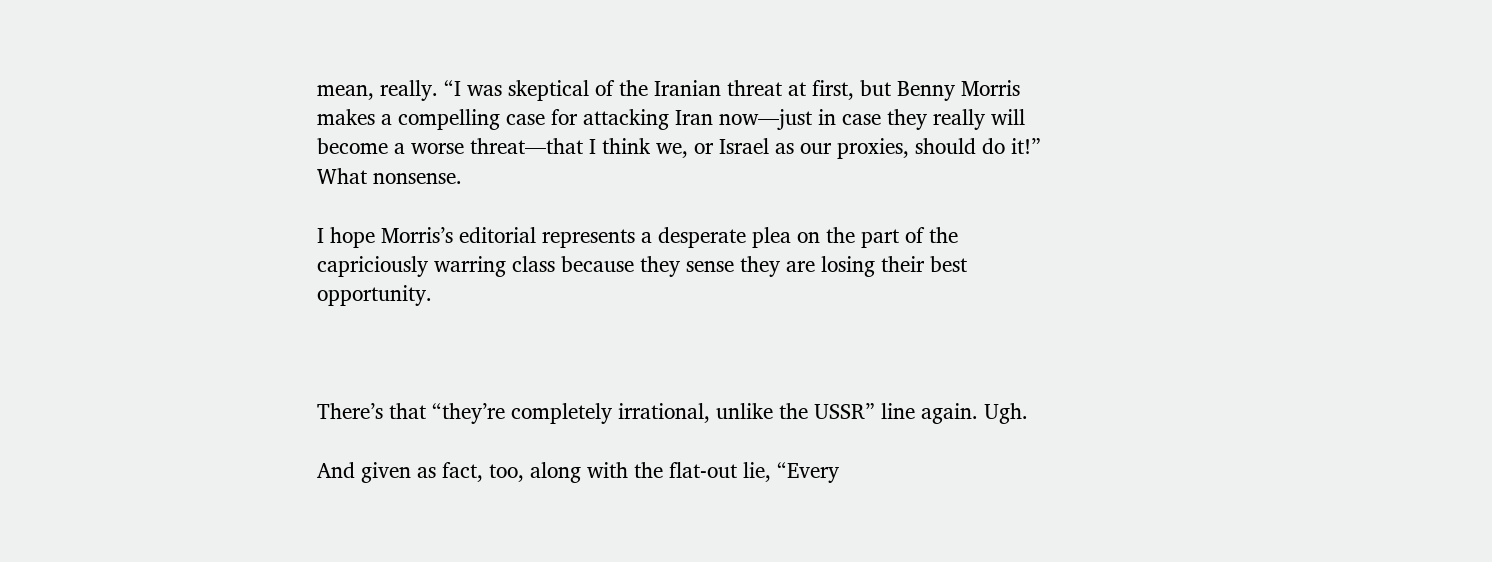mean, really. “I was skeptical of the Iranian threat at first, but Benny Morris makes a compelling case for attacking Iran now—just in case they really will become a worse threat—that I think we, or Israel as our proxies, should do it!” What nonsense.

I hope Morris’s editorial represents a desperate plea on the part of the capriciously warring class because they sense they are losing their best opportunity.



There’s that “they’re completely irrational, unlike the USSR” line again. Ugh.

And given as fact, too, along with the flat-out lie, “Every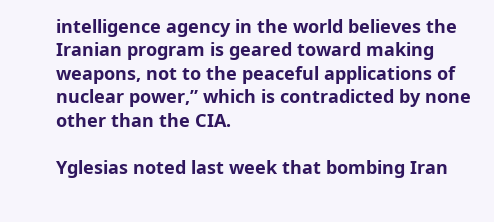intelligence agency in the world believes the Iranian program is geared toward making weapons, not to the peaceful applications of nuclear power,” which is contradicted by none other than the CIA.

Yglesias noted last week that bombing Iran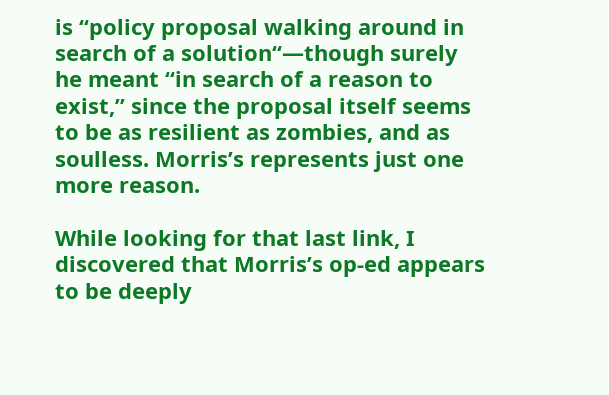is “policy proposal walking around in search of a solution“—though surely he meant “in search of a reason to exist,” since the proposal itself seems to be as resilient as zombies, and as soulless. Morris’s represents just one more reason.

While looking for that last link, I discovered that Morris’s op-ed appears to be deeply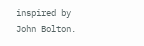inspired by John Bolton.